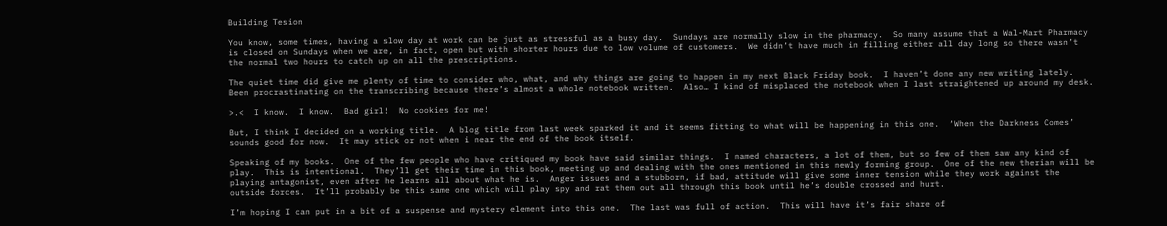Building Tesion

You know, some times, having a slow day at work can be just as stressful as a busy day.  Sundays are normally slow in the pharmacy.  So many assume that a Wal-Mart Pharmacy is closed on Sundays when we are, in fact, open but with shorter hours due to low volume of customers.  We didn’t have much in filling either all day long so there wasn’t the normal two hours to catch up on all the prescriptions.

The quiet time did give me plenty of time to consider who, what, and why things are going to happen in my next Black Friday book.  I haven’t done any new writing lately.  Been procrastinating on the transcribing because there’s almost a whole notebook written.  Also… I kind of misplaced the notebook when I last straightened up around my desk.

>.<  I know.  I know.  Bad girl!  No cookies for me!

But, I think I decided on a working title.  A blog title from last week sparked it and it seems fitting to what will be happening in this one.  ‘When the Darkness Comes’ sounds good for now.  It may stick or not when i near the end of the book itself.

Speaking of my books.  One of the few people who have critiqued my book have said similar things.  I named characters, a lot of them, but so few of them saw any kind of play.  This is intentional.  They’ll get their time in this book, meeting up and dealing with the ones mentioned in this newly forming group.  One of the new therian will be playing antagonist, even after he learns all about what he is.  Anger issues and a stubborn, if bad, attitude will give some inner tension while they work against the outside forces.  It’ll probably be this same one which will play spy and rat them out all through this book until he’s double crossed and hurt.

I’m hoping I can put in a bit of a suspense and mystery element into this one.  The last was full of action.  This will have it’s fair share of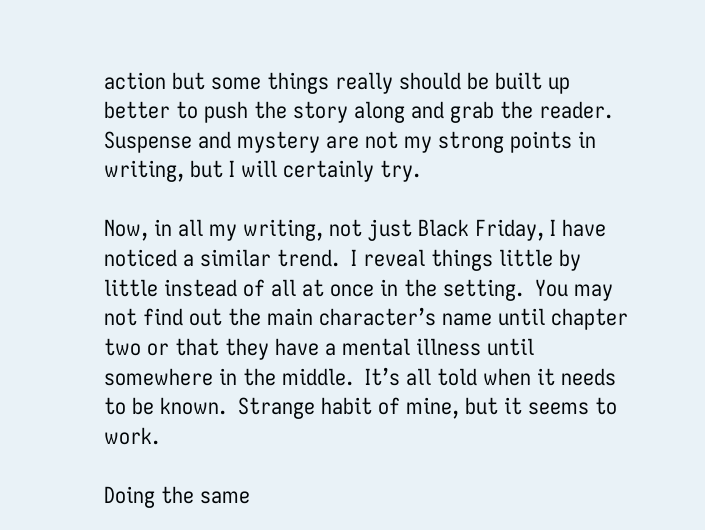action but some things really should be built up better to push the story along and grab the reader.  Suspense and mystery are not my strong points in writing, but I will certainly try.

Now, in all my writing, not just Black Friday, I have noticed a similar trend.  I reveal things little by little instead of all at once in the setting.  You may not find out the main character’s name until chapter two or that they have a mental illness until somewhere in the middle.  It’s all told when it needs to be known.  Strange habit of mine, but it seems to work.

Doing the same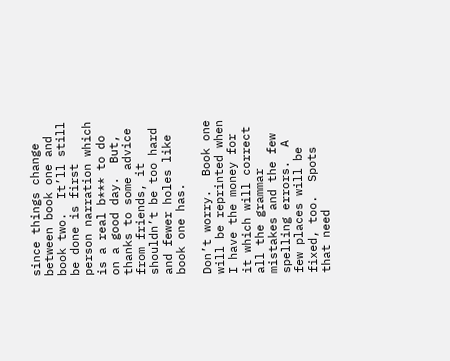since things change between book one and book two.  It’ll still be done is first person narration which is a real b*** to do on a good day.  But, thanks to some advice from friends, it shouldn’t be too hard and fewer holes like book one has.

Don’t worry.  Book one will be reprinted when I have the money for it which will correct all the grammar mistakes and the few spelling errors.  A few places will be fixed, too.  Spots that need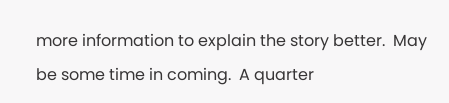more information to explain the story better.  May be some time in coming.  A quarter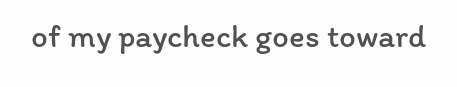of my paycheck goes toward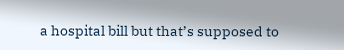a hospital bill but that’s supposed to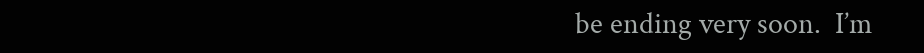be ending very soon.  I’m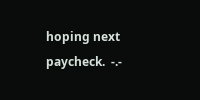hoping next paycheck.  -.-